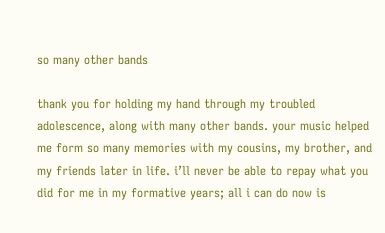so many other bands

thank you for holding my hand through my troubled adolescence, along with many other bands. your music helped me form so many memories with my cousins, my brother, and my friends later in life. i’ll never be able to repay what you did for me in my formative years; all i can do now is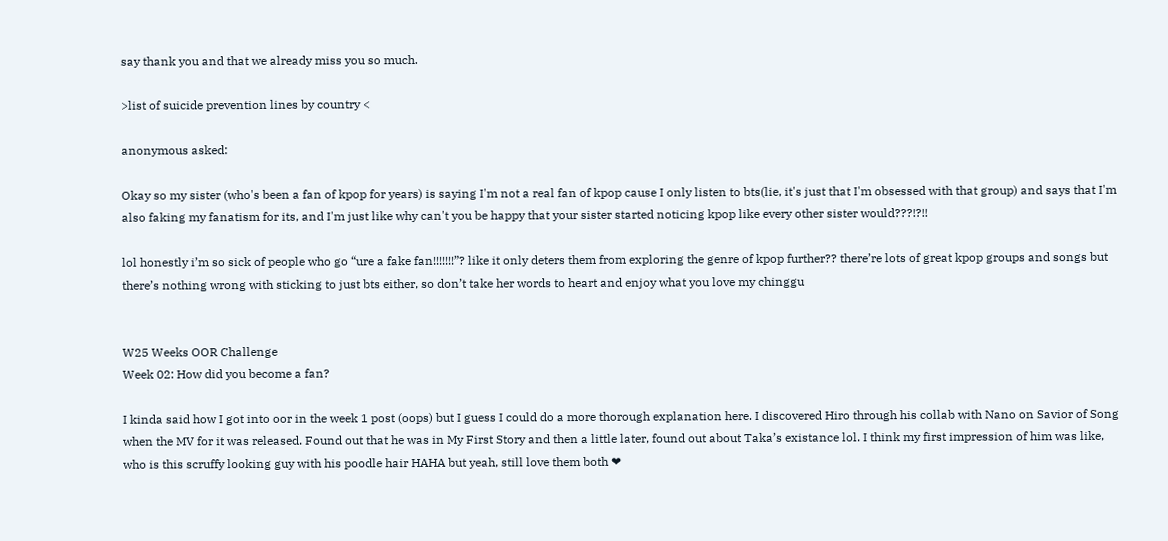say thank you and that we already miss you so much.

>list of suicide prevention lines by country <

anonymous asked:

Okay so my sister (who's been a fan of kpop for years) is saying I'm not a real fan of kpop cause I only listen to bts(lie, it's just that I'm obsessed with that group) and says that I'm also faking my fanatism for its, and I'm just like why can't you be happy that your sister started noticing kpop like every other sister would???!?!!

lol honestly i’m so sick of people who go “ure a fake fan!!!!!!!”? like it only deters them from exploring the genre of kpop further?? there’re lots of great kpop groups and songs but there’s nothing wrong with sticking to just bts either, so don’t take her words to heart and enjoy what you love my chinggu


W25 Weeks OOR Challenge
Week 02: How did you become a fan?

I kinda said how I got into oor in the week 1 post (oops) but I guess I could do a more thorough explanation here. I discovered Hiro through his collab with Nano on Savior of Song when the MV for it was released. Found out that he was in My First Story and then a little later, found out about Taka’s existance lol. I think my first impression of him was like, who is this scruffy looking guy with his poodle hair HAHA but yeah, still love them both ❤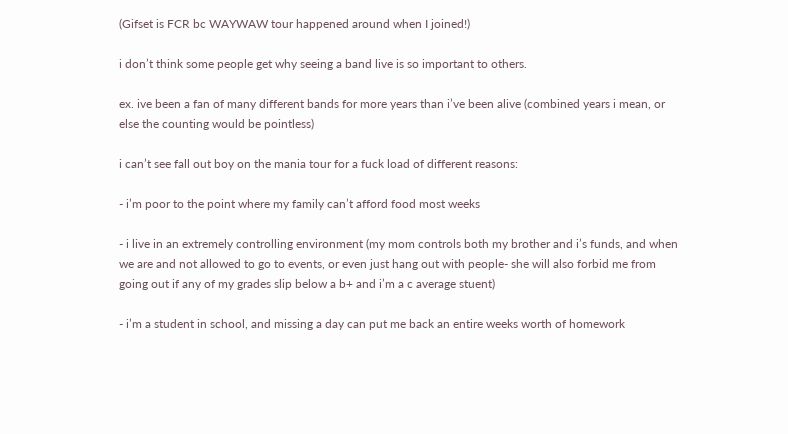(Gifset is FCR bc WAYWAW tour happened around when I joined!)

i don’t think some people get why seeing a band live is so important to others.

ex. ive been a fan of many different bands for more years than i’ve been alive (combined years i mean, or else the counting would be pointless)

i can’t see fall out boy on the mania tour for a fuck load of different reasons:

- i’m poor to the point where my family can’t afford food most weeks

- i live in an extremely controlling environment (my mom controls both my brother and i’s funds, and when we are and not allowed to go to events, or even just hang out with people- she will also forbid me from going out if any of my grades slip below a b+ and i’m a c average stuent)

- i’m a student in school, and missing a day can put me back an entire weeks worth of homework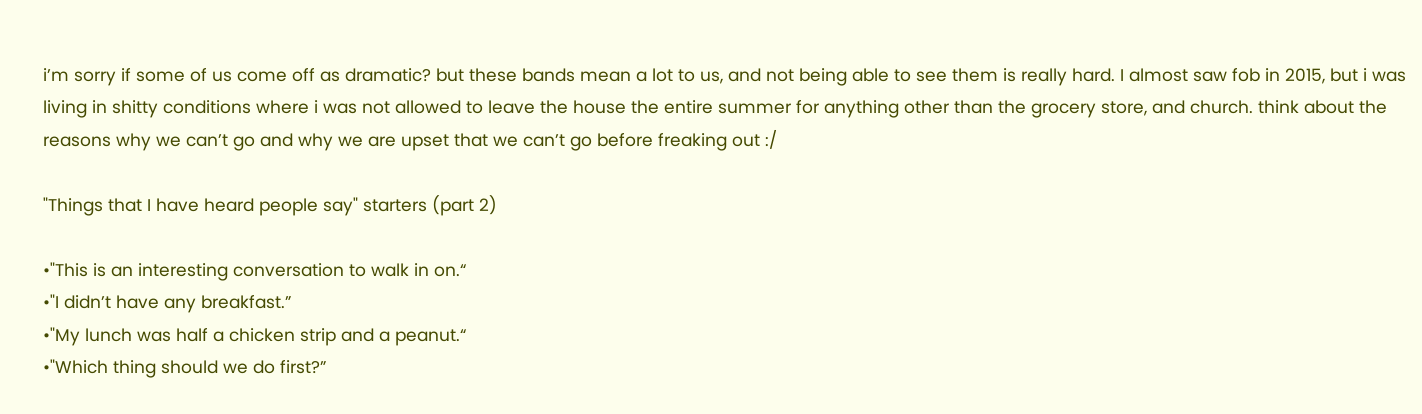i’m sorry if some of us come off as dramatic? but these bands mean a lot to us, and not being able to see them is really hard. I almost saw fob in 2015, but i was living in shitty conditions where i was not allowed to leave the house the entire summer for anything other than the grocery store, and church. think about the reasons why we can’t go and why we are upset that we can’t go before freaking out :/

"Things that I have heard people say" starters (part 2)

•"This is an interesting conversation to walk in on.“
•"I didn’t have any breakfast.”
•"My lunch was half a chicken strip and a peanut.“
•"Which thing should we do first?”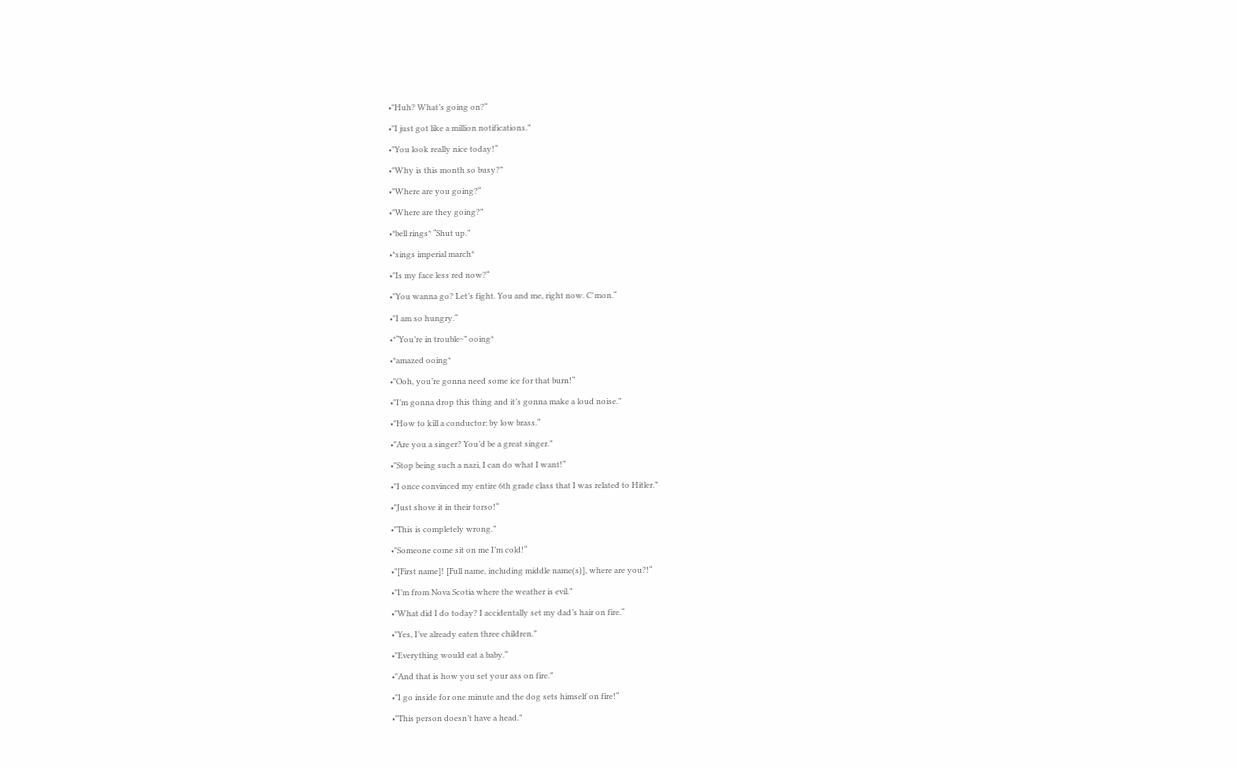•"Huh? What’s going on?“
•"I just got like a million notifications.”
•"You look really nice today!“
•"Why is this month so busy?”
•"Where are you going?“
•"Where are they going?”
•*bell rings* “Shut up.”
•*sings imperial march*
•"Is my face less red now?“
•"You wanna go? Let’s fight. You and me, right now. C'mon.“
•"I am so hungry.“
•*“You’re in trouble~” ooing*
•*amazed ooing*
•"Ooh, you’re gonna need some ice for that burn!“
•"I’m gonna drop this thing and it’s gonna make a loud noise.”
•"How to kill a conductor: by low brass.“
•"Are you a singer? You’d be a great singer.”
•"Stop being such a nazi, I can do what I want!“
•"I once convinced my entire 6th grade class that I was related to Hitler.”
•"Just shove it in their torso!“
•"This is completely wrong.”
•"Someone come sit on me I’m cold!“
•”[First name]! [Full name, including middle name(s)], where are you?!“
•"I’m from Nova Scotia where the weather is evil.”
•"What did I do today? I accidentally set my dad’s hair on fire.“
•"Yes, I’ve already eaten three children.”
•"Everything would eat a baby.“
•"And that is how you set your ass on fire.”
•"I go inside for one minute and the dog sets himself on fire!“
•"This person doesn’t have a head.”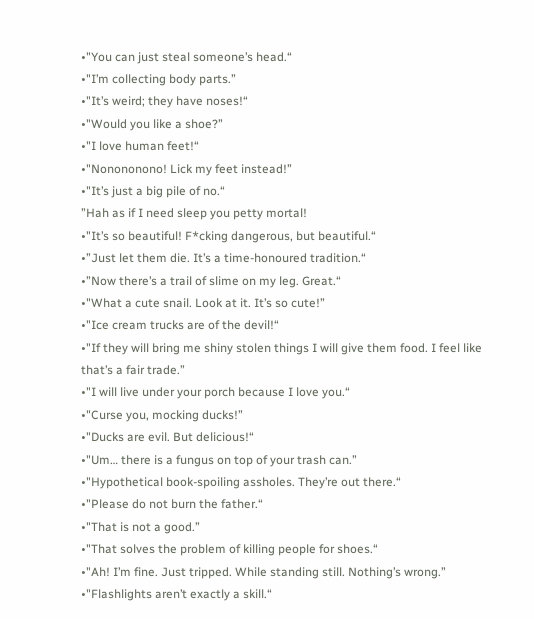•"You can just steal someone’s head.“
•"I’m collecting body parts.”
•"It’s weird; they have noses!“
•"Would you like a shoe?”
•"I love human feet!“
•"Nonononono! Lick my feet instead!”
•"It’s just a big pile of no.“
”Hah as if I need sleep you petty mortal!
•"It’s so beautiful! F*cking dangerous, but beautiful.“
•”Just let them die. It’s a time-honoured tradition.“
•”Now there’s a trail of slime on my leg. Great.“
•"What a cute snail. Look at it. It’s so cute!”
•"Ice cream trucks are of the devil!“
•"If they will bring me shiny stolen things I will give them food. I feel like that’s a fair trade.”
•"I will live under your porch because I love you.“
•"Curse you, mocking ducks!”
•"Ducks are evil. But delicious!“
•"Um… there is a fungus on top of your trash can.”
•"Hypothetical book-spoiling assholes. They’re out there.“
•"Please do not burn the father.“
•"That is not a good.”
•"That solves the problem of killing people for shoes.“
•"Ah! I’m fine. Just tripped. While standing still. Nothing’s wrong.”
•"Flashlights aren’t exactly a skill.“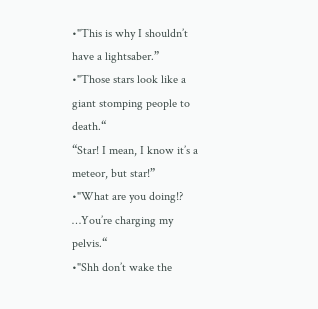•"This is why I shouldn’t have a lightsaber.”
•"Those stars look like a giant stomping people to death.“
“Star! I mean, I know it’s a meteor, but star!”
•"What are you doing!? …You’re charging my pelvis.“
•"Shh don’t wake the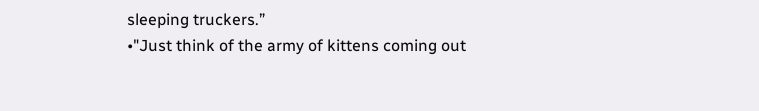sleeping truckers.”
•"Just think of the army of kittens coming out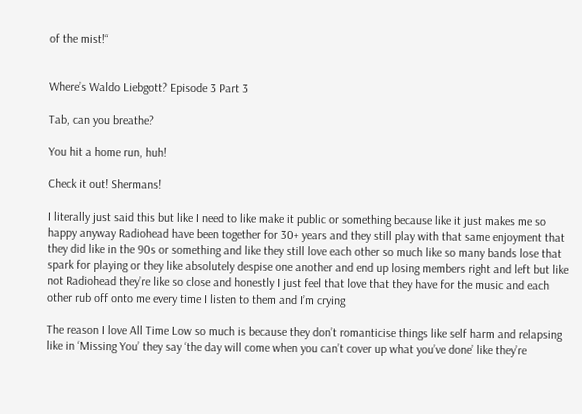of the mist!“


Where’s Waldo Liebgott? Episode 3 Part 3

Tab, can you breathe?

You hit a home run, huh!

Check it out! Shermans!

I literally just said this but like I need to like make it public or something because like it just makes me so happy anyway Radiohead have been together for 30+ years and they still play with that same enjoyment that they did like in the 90s or something and like they still love each other so much like so many bands lose that spark for playing or they like absolutely despise one another and end up losing members right and left but like not Radiohead they’re like so close and honestly I just feel that love that they have for the music and each other rub off onto me every time I listen to them and I’m crying

The reason I love All Time Low so much is because they don’t romanticise things like self harm and relapsing like in ‘Missing You’ they say ‘the day will come when you can’t cover up what you’ve done’ like they’re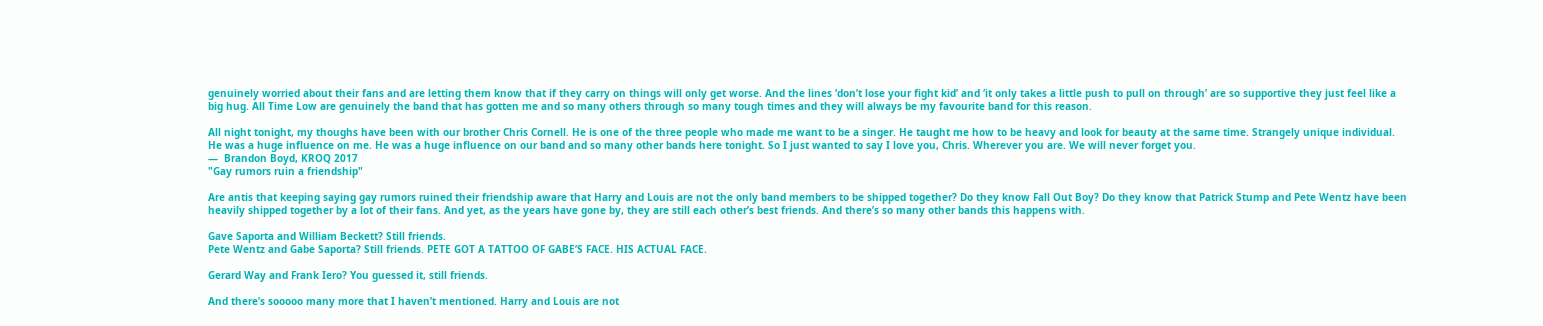genuinely worried about their fans and are letting them know that if they carry on things will only get worse. And the lines ‘don’t lose your fight kid’ and ‘it only takes a little push to pull on through’ are so supportive they just feel like a big hug. All Time Low are genuinely the band that has gotten me and so many others through so many tough times and they will always be my favourite band for this reason.

All night tonight, my thoughs have been with our brother Chris Cornell. He is one of the three people who made me want to be a singer. He taught me how to be heavy and look for beauty at the same time. Strangely unique individual. He was a huge influence on me. He was a huge influence on our band and so many other bands here tonight. So I just wanted to say I love you, Chris. Wherever you are. We will never forget you.
—  Brandon Boyd, KROQ 2017
"Gay rumors ruin a friendship"

Are antis that keeping saying gay rumors ruined their friendship aware that Harry and Louis are not the only band members to be shipped together? Do they know Fall Out Boy? Do they know that Patrick Stump and Pete Wentz have been heavily shipped together by a lot of their fans. And yet, as the years have gone by, they are still each other’s best friends. And there’s so many other bands this happens with.

Gave Saporta and William Beckett? Still friends.
Pete Wentz and Gabe Saporta? Still friends. PETE GOT A TATTOO OF GABE’S FACE. HIS ACTUAL FACE.

Gerard Way and Frank Iero? You guessed it, still friends.

And there’s sooooo many more that I haven’t mentioned. Harry and Louis are not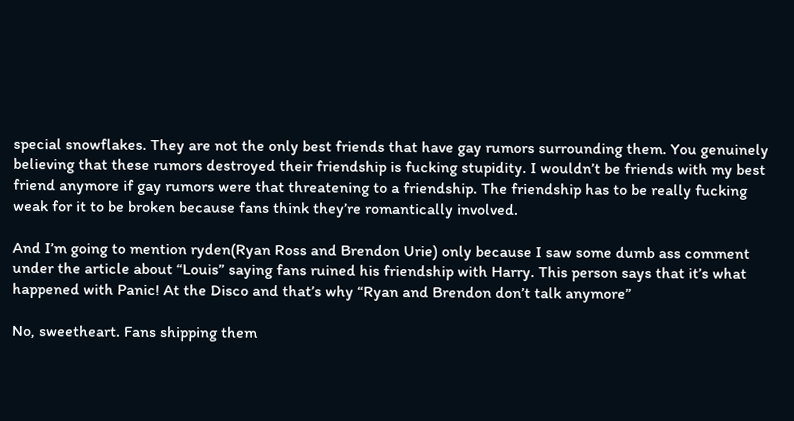special snowflakes. They are not the only best friends that have gay rumors surrounding them. You genuinely believing that these rumors destroyed their friendship is fucking stupidity. I wouldn’t be friends with my best friend anymore if gay rumors were that threatening to a friendship. The friendship has to be really fucking weak for it to be broken because fans think they’re romantically involved.

And I’m going to mention ryden(Ryan Ross and Brendon Urie) only because I saw some dumb ass comment under the article about “Louis” saying fans ruined his friendship with Harry. This person says that it’s what happened with Panic! At the Disco and that’s why “Ryan and Brendon don’t talk anymore”

No, sweetheart. Fans shipping them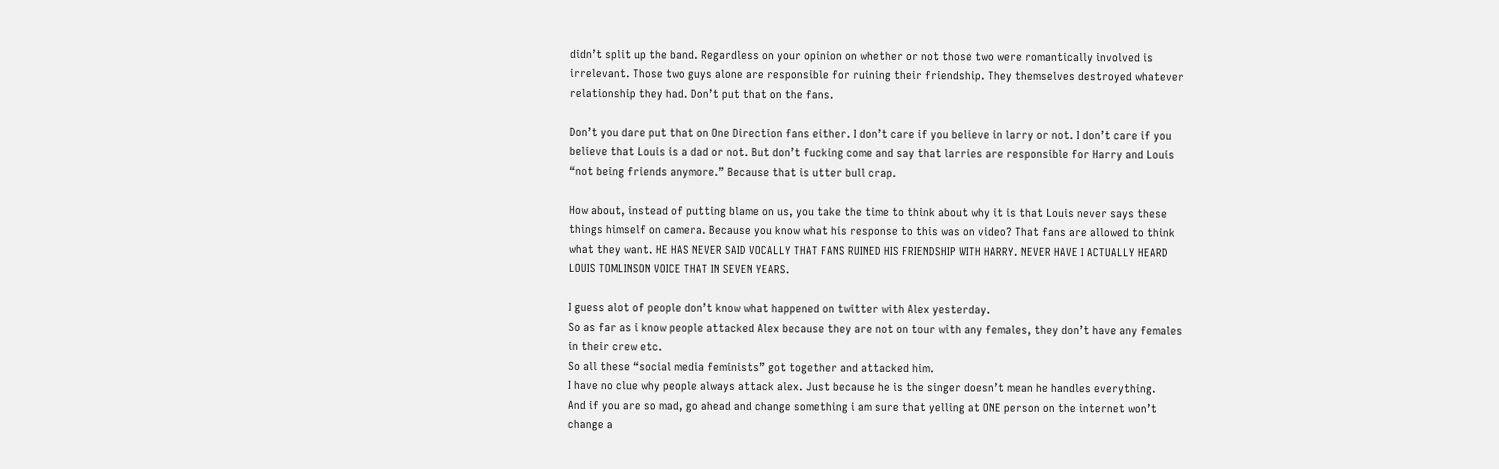didn’t split up the band. Regardless on your opinion on whether or not those two were romantically involved is irrelevant. Those two guys alone are responsible for ruining their friendship. They themselves destroyed whatever relationship they had. Don’t put that on the fans.

Don’t you dare put that on One Direction fans either. I don’t care if you believe in larry or not. I don’t care if you believe that Louis is a dad or not. But don’t fucking come and say that larries are responsible for Harry and Louis “not being friends anymore.” Because that is utter bull crap.

How about, instead of putting blame on us, you take the time to think about why it is that Louis never says these things himself on camera. Because you know what his response to this was on video? That fans are allowed to think what they want. HE HAS NEVER SAID VOCALLY THAT FANS RUINED HIS FRIENDSHIP WITH HARRY. NEVER HAVE I ACTUALLY HEARD LOUIS TOMLINSON VOICE THAT IN SEVEN YEARS.

I guess alot of people don’t know what happened on twitter with Alex yesterday.
So as far as i know people attacked Alex because they are not on tour with any females, they don’t have any females in their crew etc.
So all these “social media feminists” got together and attacked him.
I have no clue why people always attack alex. Just because he is the singer doesn’t mean he handles everything.
And if you are so mad, go ahead and change something i am sure that yelling at ONE person on the internet won’t change a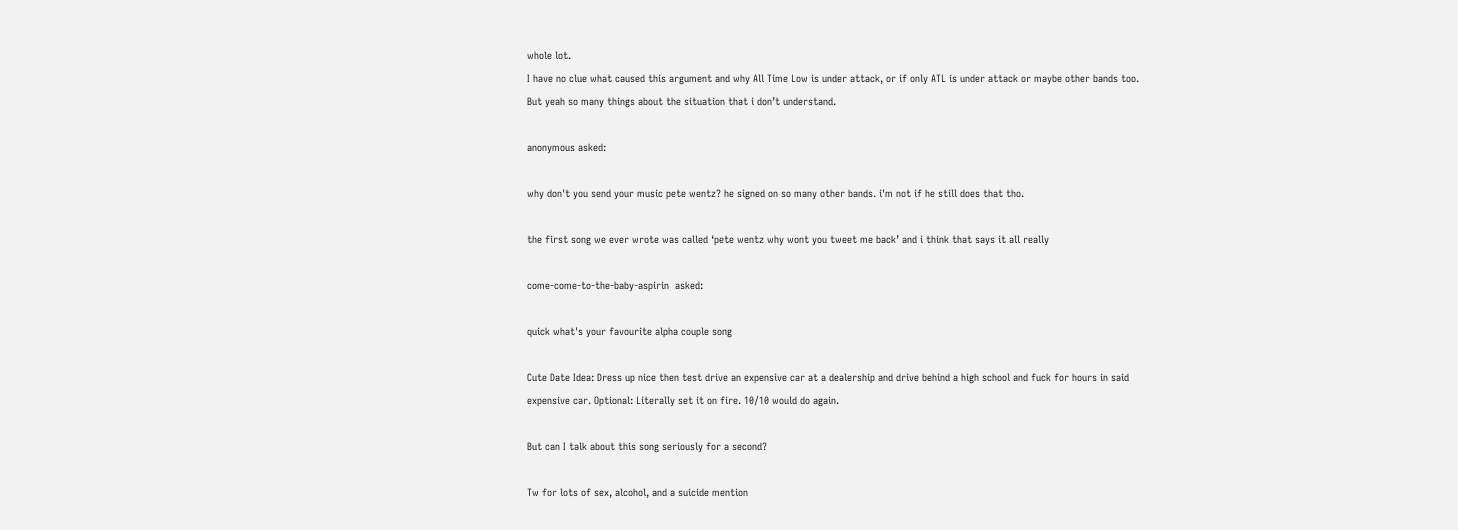whole lot.
I have no clue what caused this argument and why All Time Low is under attack, or if only ATL is under attack or maybe other bands too.
But yeah so many things about the situation that i don’t understand.

anonymous asked:

why don't you send your music pete wentz? he signed on so many other bands. i'm not if he still does that tho.

the first song we ever wrote was called ‘pete wentz why wont you tweet me back’ and i think that says it all really

come-come-to-the-baby-aspirin  asked:

quick what's your favourite alpha couple song

Cute Date Idea: Dress up nice then test drive an expensive car at a dealership and drive behind a high school and fuck for hours in said expensive car. Optional: Literally set it on fire. 10/10 would do again.

But can I talk about this song seriously for a second?

Tw for lots of sex, alcohol, and a suicide mention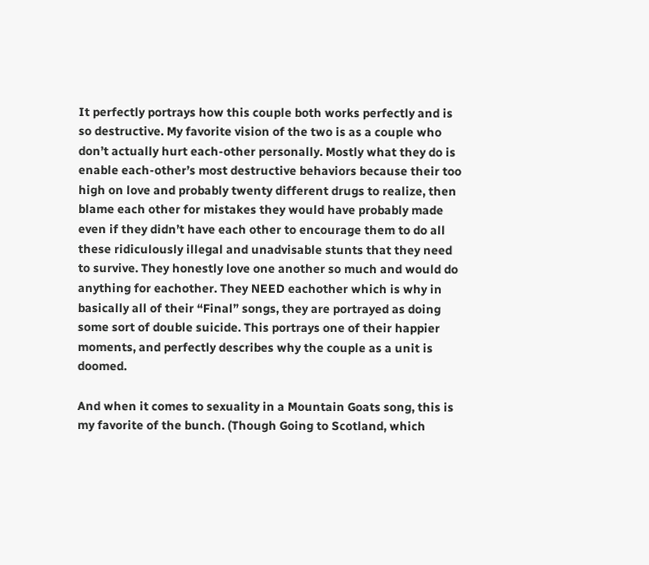It perfectly portrays how this couple both works perfectly and is so destructive. My favorite vision of the two is as a couple who don’t actually hurt each-other personally. Mostly what they do is enable each-other’s most destructive behaviors because their too high on love and probably twenty different drugs to realize, then blame each other for mistakes they would have probably made even if they didn’t have each other to encourage them to do all these ridiculously illegal and unadvisable stunts that they need to survive. They honestly love one another so much and would do anything for eachother. They NEED eachother which is why in basically all of their “Final” songs, they are portrayed as doing some sort of double suicide. This portrays one of their happier moments, and perfectly describes why the couple as a unit is doomed.

And when it comes to sexuality in a Mountain Goats song, this is my favorite of the bunch. (Though Going to Scotland, which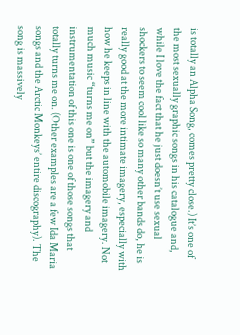is totally an Alpha Song, comes pretty close.) It’s one of the most sexually graphic songs in his catalogue and, while I love the fact that he just doesn’t use sexual shockers to seem cool like so many other bands do, he is really good at the more intimate imagery, especially with how he keeps in line with the automobile imagery. Not much music “turns me on” but the imagery and instrumentation of this one is one of those songs that totally turns me on. (Other examples are a few Ida Maria songs and the Arctic Monkeys’ entire discography). The song is massively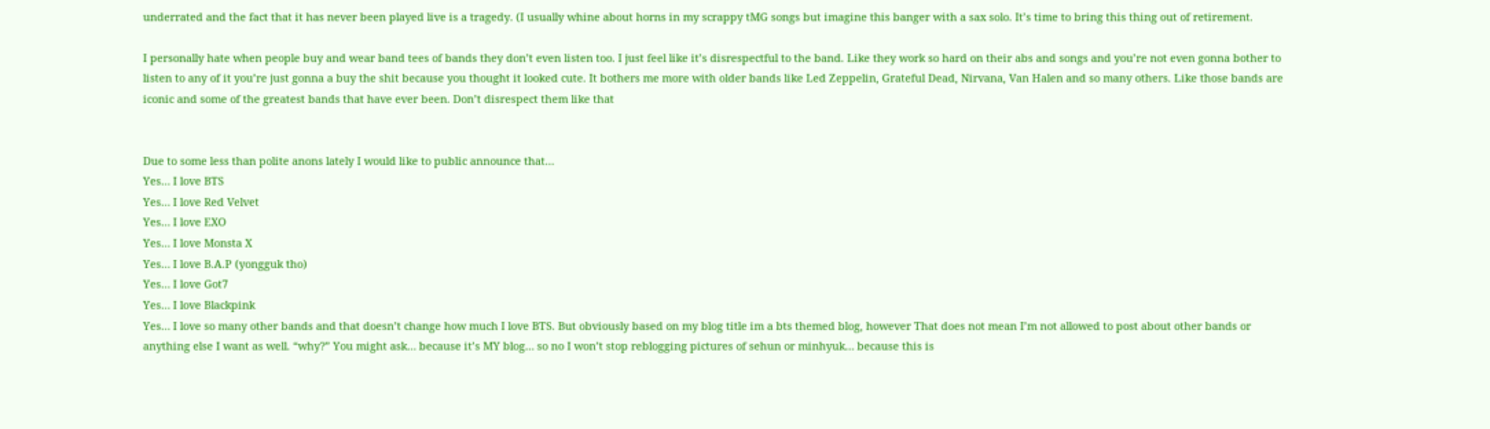underrated and the fact that it has never been played live is a tragedy. (I usually whine about horns in my scrappy tMG songs but imagine this banger with a sax solo. It’s time to bring this thing out of retirement.

I personally hate when people buy and wear band tees of bands they don’t even listen too. I just feel like it’s disrespectful to the band. Like they work so hard on their abs and songs and you’re not even gonna bother to listen to any of it you’re just gonna a buy the shit because you thought it looked cute. It bothers me more with older bands like Led Zeppelin, Grateful Dead, Nirvana, Van Halen and so many others. Like those bands are iconic and some of the greatest bands that have ever been. Don’t disrespect them like that


Due to some less than polite anons lately I would like to public announce that…
Yes… I love BTS
Yes… I love Red Velvet
Yes… I love EXO
Yes… I love Monsta X
Yes… I love B.A.P (yongguk tho)
Yes… I love Got7
Yes… I love Blackpink
Yes… I love so many other bands and that doesn’t change how much I love BTS. But obviously based on my blog title im a bts themed blog, however That does not mean I’m not allowed to post about other bands or anything else I want as well. “why?” You might ask… because it’s MY blog… so no I won’t stop reblogging pictures of sehun or minhyuk… because this is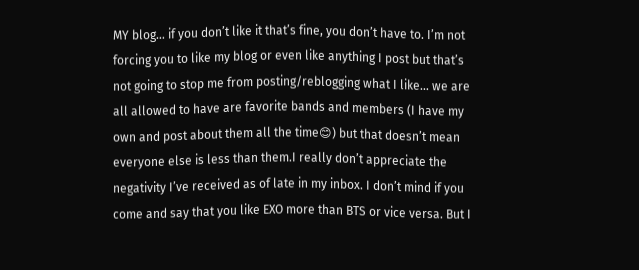MY blog… if you don’t like it that’s fine, you don’t have to. I’m not forcing you to like my blog or even like anything I post but that’s not going to stop me from posting/reblogging what I like… we are all allowed to have are favorite bands and members (I have my own and post about them all the time😊) but that doesn’t mean everyone else is less than them.I really don’t appreciate the negativity I’ve received as of late in my inbox. I don’t mind if you come and say that you like EXO more than BTS or vice versa. But I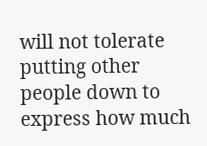will not tolerate putting other people down to express how much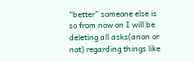“better” someone else is so from now on I will be deleting all asks(anon or not) regarding things like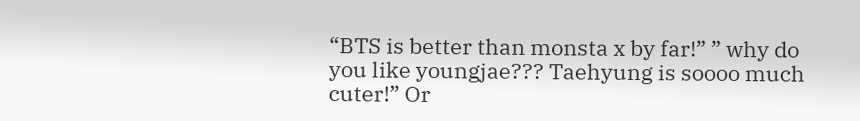“BTS is better than monsta x by far!” ” why do you like youngjae??? Taehyung is soooo much cuter!” Or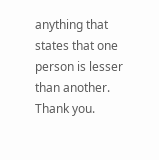anything that states that one person is lesser than another. Thank you.